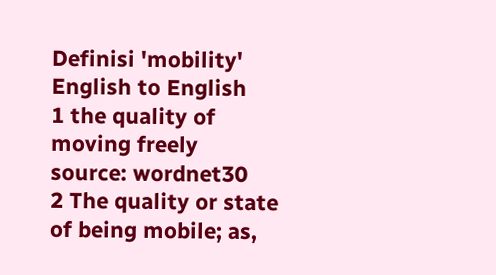Definisi 'mobility'
English to English
1 the quality of moving freely
source: wordnet30
2 The quality or state of being mobile; as,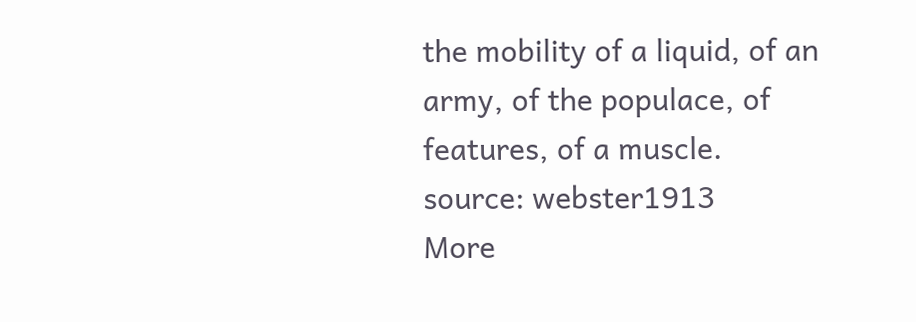the mobility of a liquid, of an army, of the populace, of features, of a muscle.
source: webster1913
More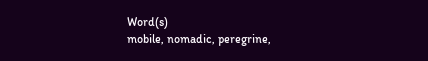Word(s)
mobile, nomadic, peregrine,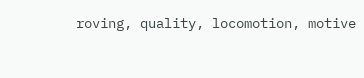roving, quality, locomotion, motive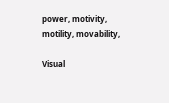power, motivity, motility, movability,

Visual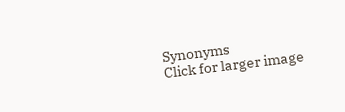Synonyms
Click for larger image